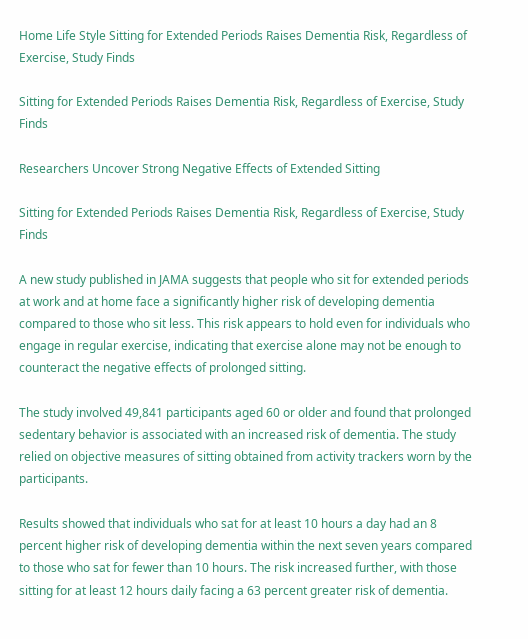Home Life Style Sitting for Extended Periods Raises Dementia Risk, Regardless of Exercise, Study Finds

Sitting for Extended Periods Raises Dementia Risk, Regardless of Exercise, Study Finds

Researchers Uncover Strong Negative Effects of Extended Sitting

Sitting for Extended Periods Raises Dementia Risk, Regardless of Exercise, Study Finds

A new study published in JAMA suggests that people who sit for extended periods at work and at home face a significantly higher risk of developing dementia compared to those who sit less. This risk appears to hold even for individuals who engage in regular exercise, indicating that exercise alone may not be enough to counteract the negative effects of prolonged sitting.

The study involved 49,841 participants aged 60 or older and found that prolonged sedentary behavior is associated with an increased risk of dementia. The study relied on objective measures of sitting obtained from activity trackers worn by the participants.

Results showed that individuals who sat for at least 10 hours a day had an 8 percent higher risk of developing dementia within the next seven years compared to those who sat for fewer than 10 hours. The risk increased further, with those sitting for at least 12 hours daily facing a 63 percent greater risk of dementia.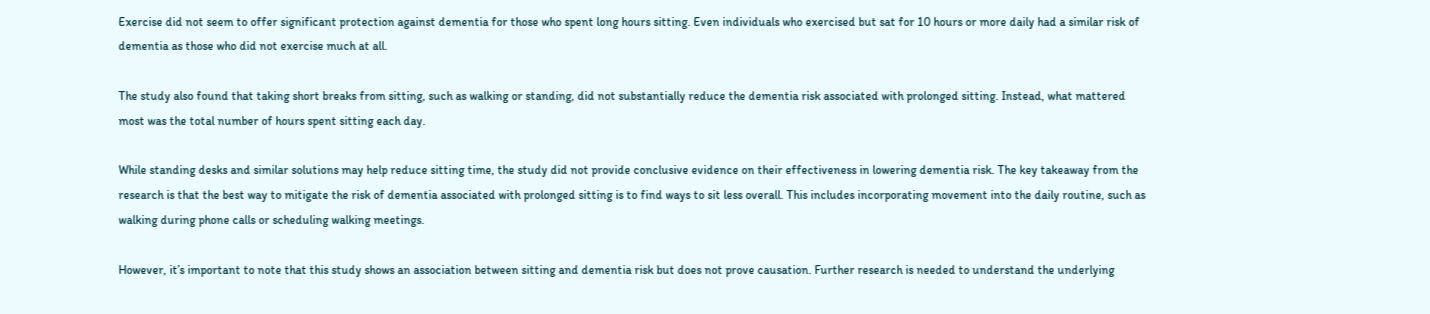Exercise did not seem to offer significant protection against dementia for those who spent long hours sitting. Even individuals who exercised but sat for 10 hours or more daily had a similar risk of dementia as those who did not exercise much at all.

The study also found that taking short breaks from sitting, such as walking or standing, did not substantially reduce the dementia risk associated with prolonged sitting. Instead, what mattered most was the total number of hours spent sitting each day.

While standing desks and similar solutions may help reduce sitting time, the study did not provide conclusive evidence on their effectiveness in lowering dementia risk. The key takeaway from the research is that the best way to mitigate the risk of dementia associated with prolonged sitting is to find ways to sit less overall. This includes incorporating movement into the daily routine, such as walking during phone calls or scheduling walking meetings.

However, it’s important to note that this study shows an association between sitting and dementia risk but does not prove causation. Further research is needed to understand the underlying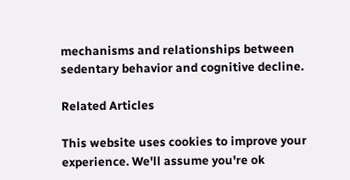mechanisms and relationships between sedentary behavior and cognitive decline.

Related Articles

This website uses cookies to improve your experience. We'll assume you're ok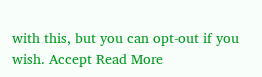with this, but you can opt-out if you wish. Accept Read More